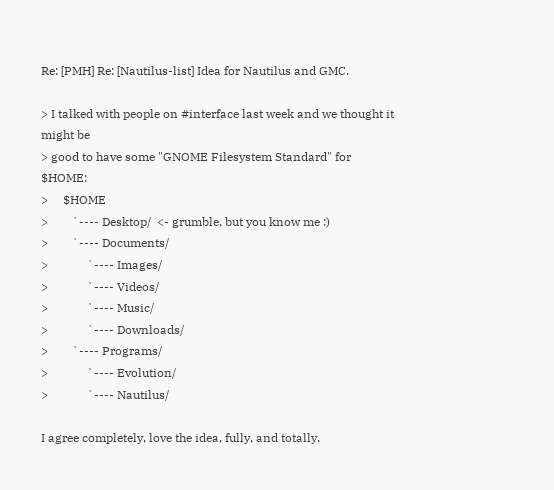Re: [PMH] Re: [Nautilus-list] Idea for Nautilus and GMC.

> I talked with people on #interface last week and we thought it might be
> good to have some "GNOME Filesystem Standard" for $HOME:
>     $HOME
>        `---- Desktop/  <- grumble, but you know me :)
>        `---- Documents/
>             `---- Images/
>             `---- Videos/
>             `---- Music/
>             `---- Downloads/
>        `---- Programs/
>             `---- Evolution/
>             `---- Nautilus/

I agree completely, love the idea, fully, and totally.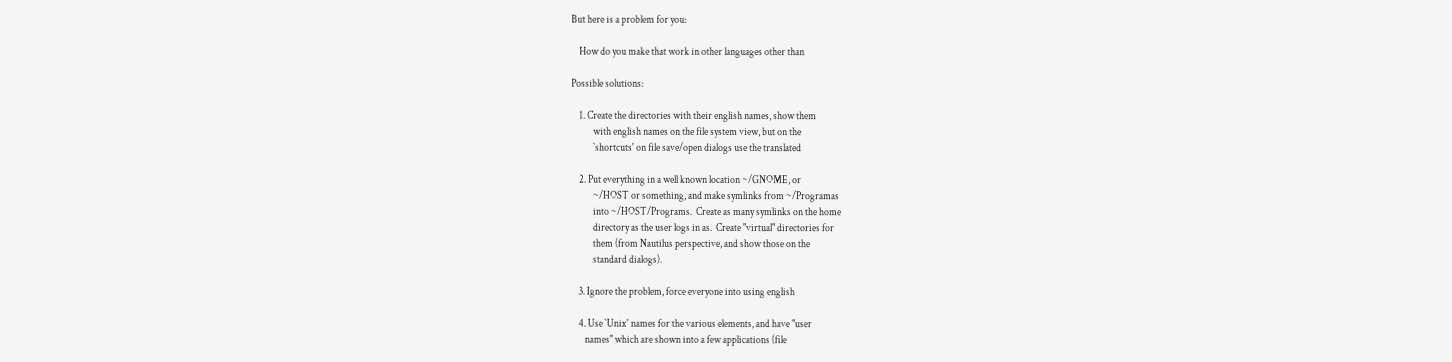But here is a problem for you:

    How do you make that work in other languages other than

Possible solutions:

    1. Create the directories with their english names, show them
           with english names on the file system view, but on the
           `shortcuts' on file save/open dialogs use the translated

    2. Put everything in a well known location ~/GNOME, or
           ~/HOST or something, and make symlinks from ~/Programas
           into ~/HOST/Programs.  Create as many symlinks on the home
           directory as the user logs in as.  Create "virtual" directories for
           them (from Nautilus perspective, and show those on the
           standard dialogs).

    3. Ignore the problem, force everyone into using english

    4. Use `Unix' names for the various elements, and have "user
       names" which are shown into a few applications (file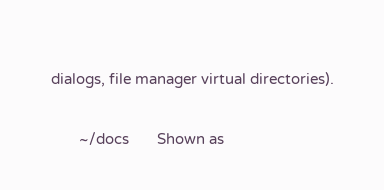dialogs, file manager virtual directories).

       ~/docs       Shown as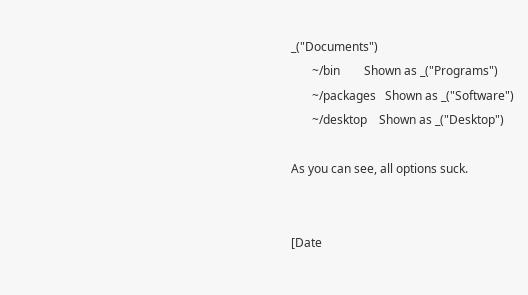_("Documents")
       ~/bin        Shown as _("Programs")
       ~/packages   Shown as _("Software")
       ~/desktop    Shown as _("Desktop")

As you can see, all options suck.


[Date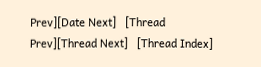Prev][Date Next]   [Thread Prev][Thread Next]   [Thread Index]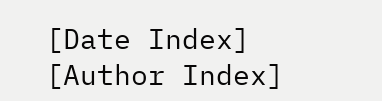[Date Index] [Author Index]